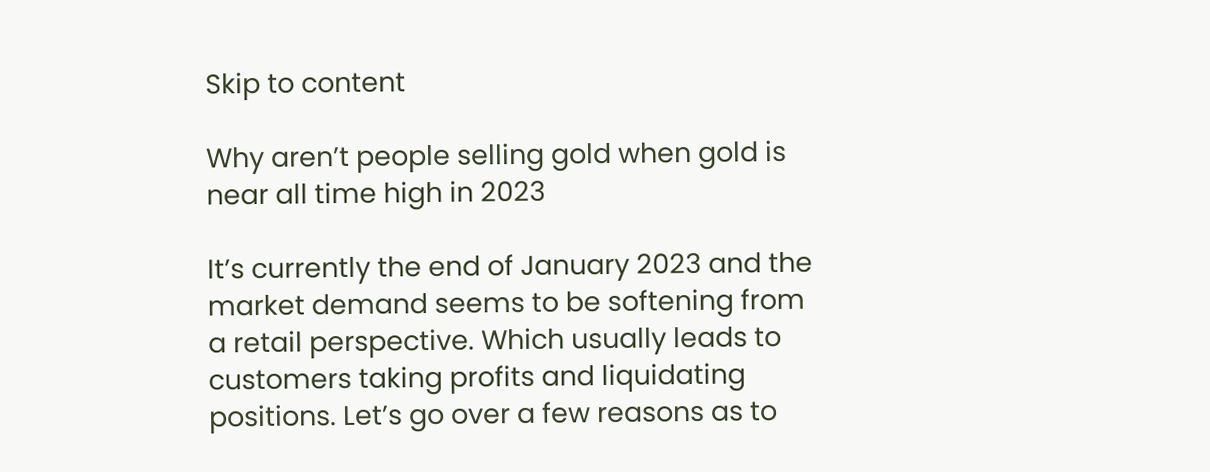Skip to content

Why aren’t people selling gold when gold is near all time high in 2023

It’s currently the end of January 2023 and the market demand seems to be softening from a retail perspective. Which usually leads to customers taking profits and liquidating positions. Let’s go over a few reasons as to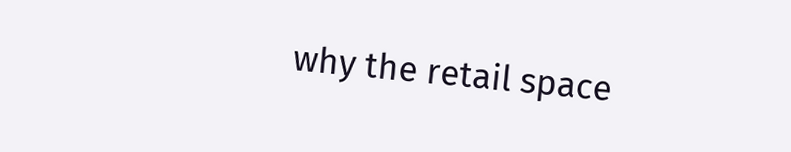why the retail space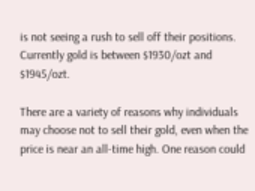is not seeing a rush to sell off their positions. Currently gold is between $1930/ozt and $1945/ozt.

There are a variety of reasons why individuals may choose not to sell their gold, even when the price is near an all-time high. One reason could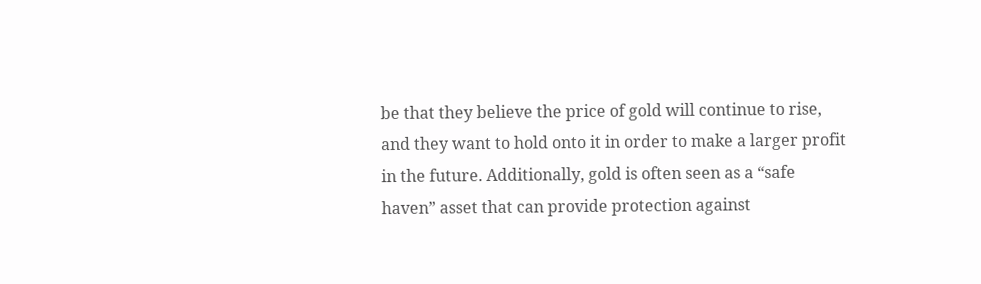be that they believe the price of gold will continue to rise, and they want to hold onto it in order to make a larger profit in the future. Additionally, gold is often seen as a “safe haven” asset that can provide protection against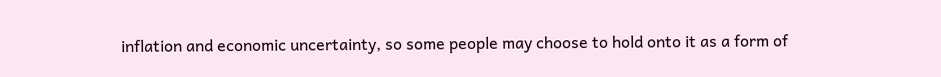inflation and economic uncertainty, so some people may choose to hold onto it as a form of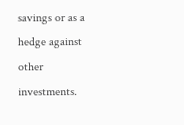savings or as a hedge against other investments.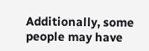Additionally, some people may have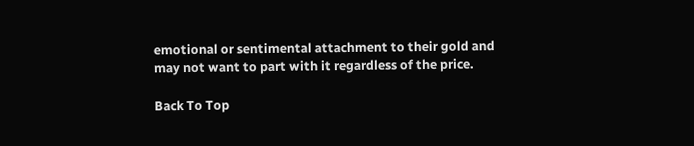emotional or sentimental attachment to their gold and may not want to part with it regardless of the price.

Back To Top